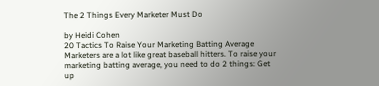The 2 Things Every Marketer Must Do

by Heidi Cohen
20 Tactics To Raise Your Marketing Batting Average Marketers are a lot like great baseball hitters. To raise your marketing batting average, you need to do 2 things: Get up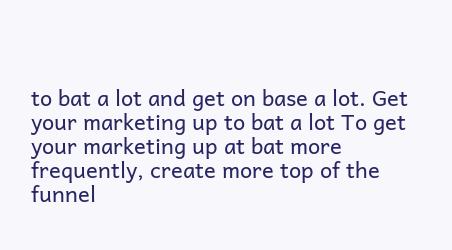to bat a lot and get on base a lot. Get your marketing up to bat a lot To get your marketing up at bat more frequently, create more top of the funnel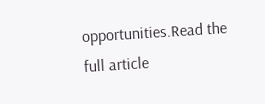opportunities.Read the full article